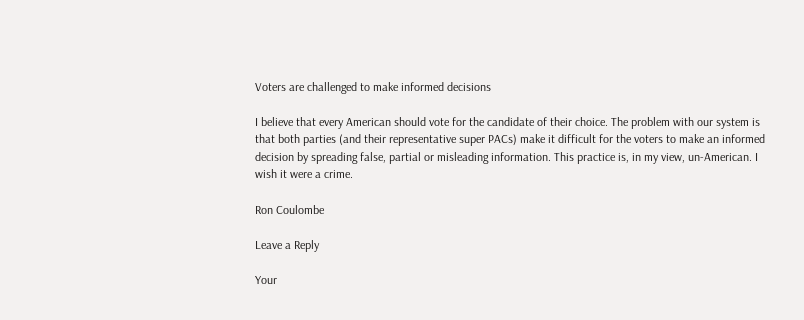Voters are challenged to make informed decisions

I believe that every American should vote for the candidate of their choice. The problem with our system is that both parties (and their representative super PACs) make it difficult for the voters to make an informed decision by spreading false, partial or misleading information. This practice is, in my view, un-American. I wish it were a crime.

Ron Coulombe

Leave a Reply

Your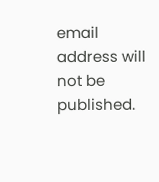email address will not be published.